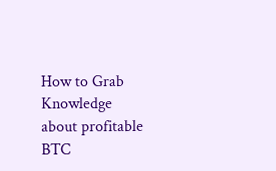How to Grab Knowledge about profitable BTC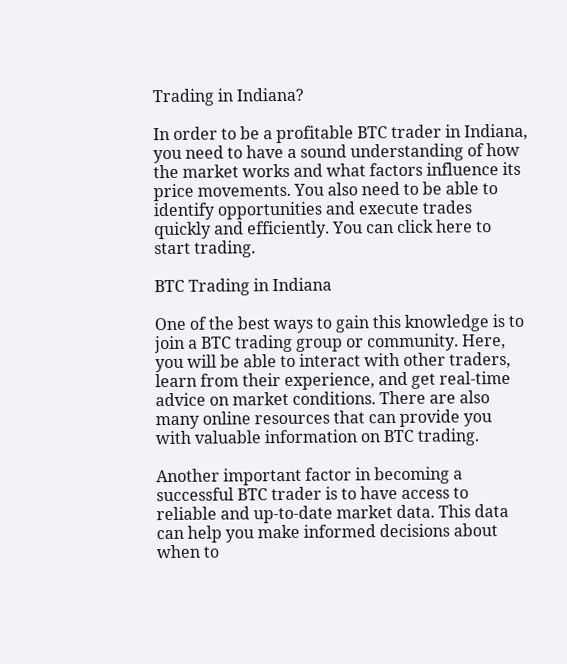Trading in Indiana?

In order to be a profitable BTC trader in Indiana, you need to have a sound understanding of how the market works and what factors influence its price movements. You also need to be able to identify opportunities and execute trades quickly and efficiently. You can click here to start trading.

BTC Trading in Indiana

One of the best ways to gain this knowledge is to join a BTC trading group or community. Here, you will be able to interact with other traders, learn from their experience, and get real-time advice on market conditions. There are also many online resources that can provide you with valuable information on BTC trading.

Another important factor in becoming a successful BTC trader is to have access to reliable and up-to-date market data. This data can help you make informed decisions about when to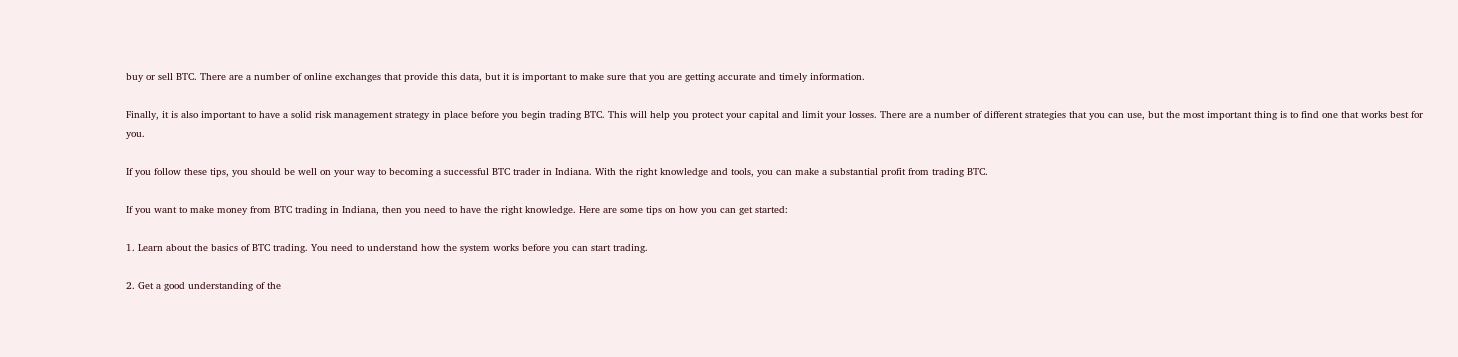buy or sell BTC. There are a number of online exchanges that provide this data, but it is important to make sure that you are getting accurate and timely information.

Finally, it is also important to have a solid risk management strategy in place before you begin trading BTC. This will help you protect your capital and limit your losses. There are a number of different strategies that you can use, but the most important thing is to find one that works best for you.

If you follow these tips, you should be well on your way to becoming a successful BTC trader in Indiana. With the right knowledge and tools, you can make a substantial profit from trading BTC.

If you want to make money from BTC trading in Indiana, then you need to have the right knowledge. Here are some tips on how you can get started:

1. Learn about the basics of BTC trading. You need to understand how the system works before you can start trading.

2. Get a good understanding of the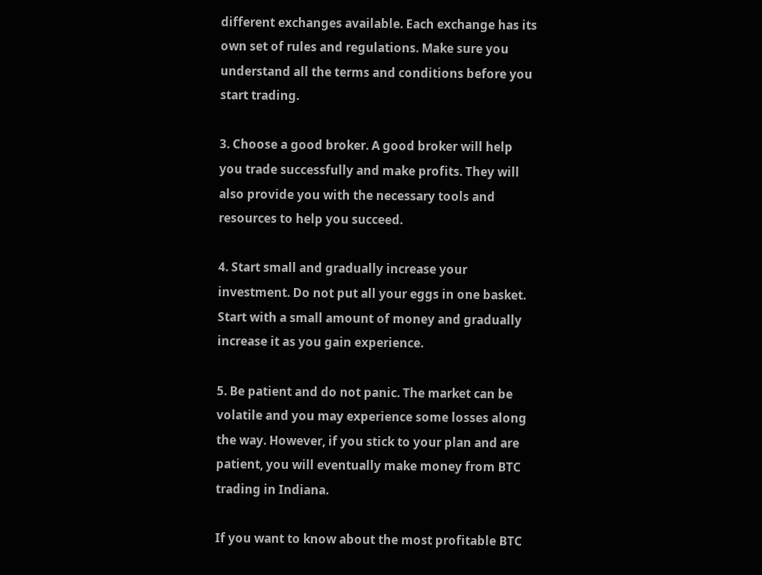different exchanges available. Each exchange has its own set of rules and regulations. Make sure you understand all the terms and conditions before you start trading.

3. Choose a good broker. A good broker will help you trade successfully and make profits. They will also provide you with the necessary tools and resources to help you succeed.

4. Start small and gradually increase your investment. Do not put all your eggs in one basket. Start with a small amount of money and gradually increase it as you gain experience.

5. Be patient and do not panic. The market can be volatile and you may experience some losses along the way. However, if you stick to your plan and are patient, you will eventually make money from BTC trading in Indiana.

If you want to know about the most profitable BTC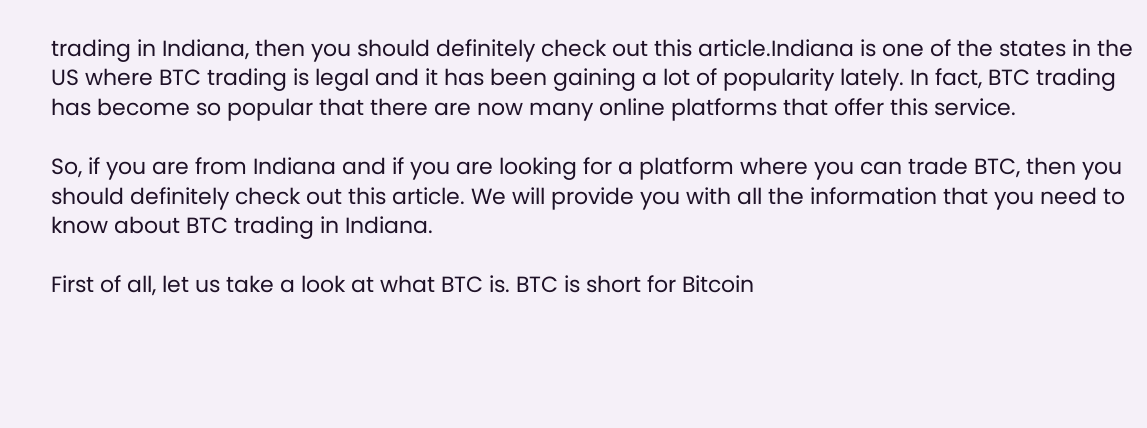trading in Indiana, then you should definitely check out this article.Indiana is one of the states in the US where BTC trading is legal and it has been gaining a lot of popularity lately. In fact, BTC trading has become so popular that there are now many online platforms that offer this service.

So, if you are from Indiana and if you are looking for a platform where you can trade BTC, then you should definitely check out this article. We will provide you with all the information that you need to know about BTC trading in Indiana.

First of all, let us take a look at what BTC is. BTC is short for Bitcoin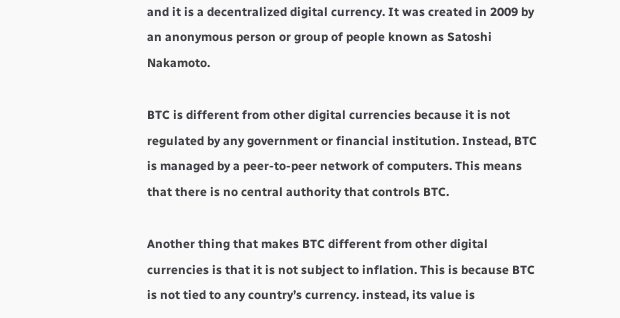and it is a decentralized digital currency. It was created in 2009 by an anonymous person or group of people known as Satoshi Nakamoto.

BTC is different from other digital currencies because it is not regulated by any government or financial institution. Instead, BTC is managed by a peer-to-peer network of computers. This means that there is no central authority that controls BTC.

Another thing that makes BTC different from other digital currencies is that it is not subject to inflation. This is because BTC is not tied to any country’s currency. instead, its value is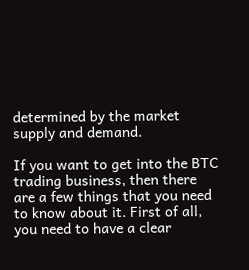determined by the market supply and demand.

If you want to get into the BTC trading business, then there are a few things that you need to know about it. First of all, you need to have a clear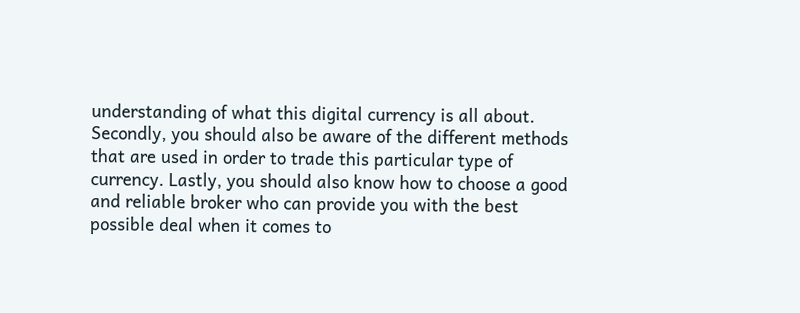understanding of what this digital currency is all about. Secondly, you should also be aware of the different methods that are used in order to trade this particular type of currency. Lastly, you should also know how to choose a good and reliable broker who can provide you with the best possible deal when it comes to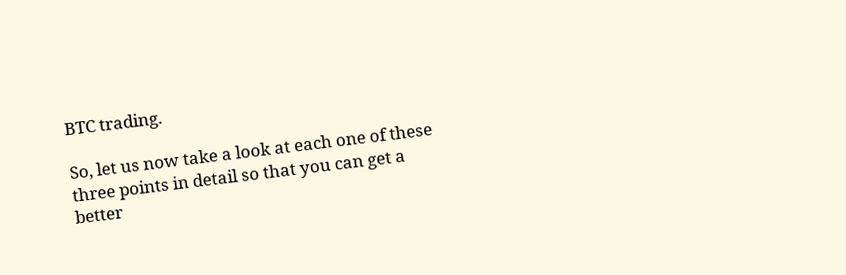BTC trading.

So, let us now take a look at each one of these three points in detail so that you can get a better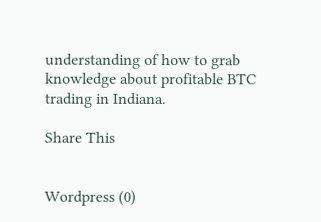understanding of how to grab knowledge about profitable BTC trading in Indiana.

Share This


Wordpress (0)